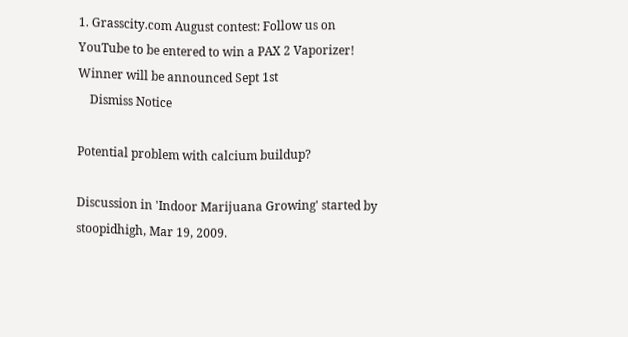1. Grasscity.com August contest: Follow us on YouTube to be entered to win a PAX 2 Vaporizer! Winner will be announced Sept 1st
    Dismiss Notice

Potential problem with calcium buildup?

Discussion in 'Indoor Marijuana Growing' started by stoopidhigh, Mar 19, 2009.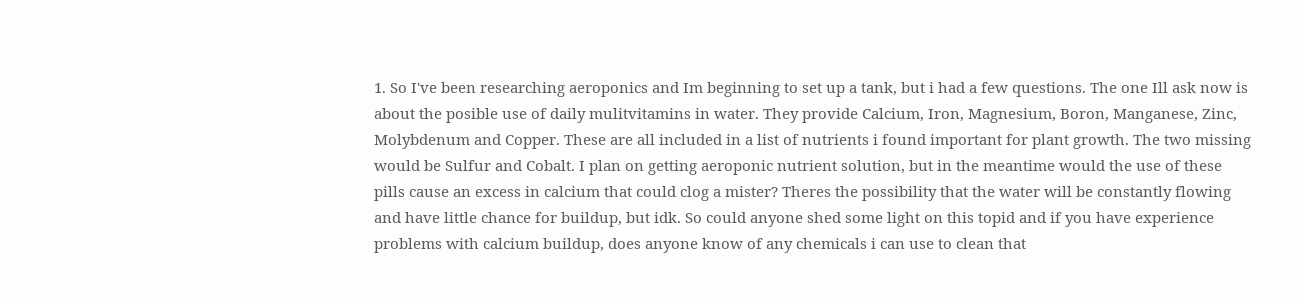1. So I've been researching aeroponics and Im beginning to set up a tank, but i had a few questions. The one Ill ask now is about the posible use of daily mulitvitamins in water. They provide Calcium, Iron, Magnesium, Boron, Manganese, Zinc, Molybdenum and Copper. These are all included in a list of nutrients i found important for plant growth. The two missing would be Sulfur and Cobalt. I plan on getting aeroponic nutrient solution, but in the meantime would the use of these pills cause an excess in calcium that could clog a mister? Theres the possibility that the water will be constantly flowing and have little chance for buildup, but idk. So could anyone shed some light on this topid and if you have experience problems with calcium buildup, does anyone know of any chemicals i can use to clean that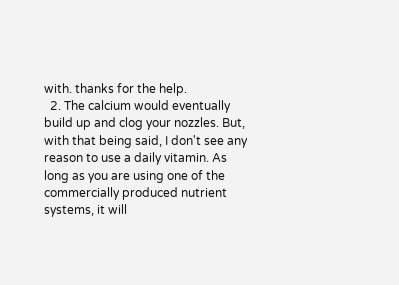with. thanks for the help.
  2. The calcium would eventually build up and clog your nozzles. But, with that being said, I don't see any reason to use a daily vitamin. As long as you are using one of the commercially produced nutrient systems, it will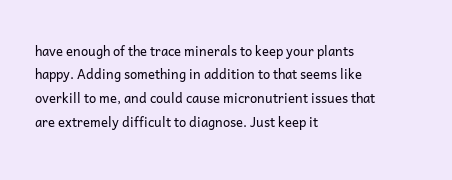have enough of the trace minerals to keep your plants happy. Adding something in addition to that seems like overkill to me, and could cause micronutrient issues that are extremely difficult to diagnose. Just keep it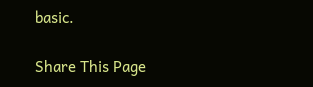basic.

Share This Page